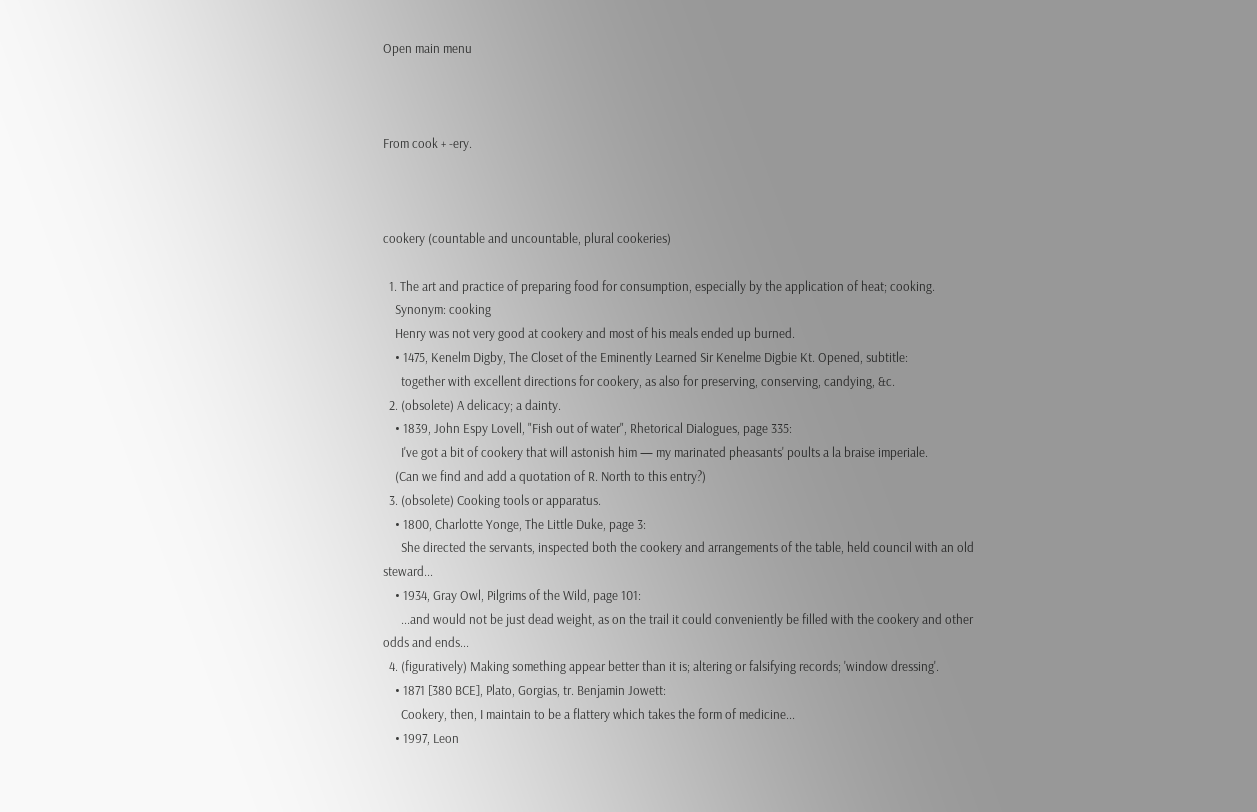Open main menu



From cook + -ery.



cookery (countable and uncountable, plural cookeries)

  1. The art and practice of preparing food for consumption, especially by the application of heat; cooking.
    Synonym: cooking
    Henry was not very good at cookery and most of his meals ended up burned.
    • 1475, Kenelm Digby, The Closet of the Eminently Learned Sir Kenelme Digbie Kt. Opened, subtitle:
      together with excellent directions for cookery, as also for preserving, conserving, candying, &c.
  2. (obsolete) A delicacy; a dainty.
    • 1839, John Espy Lovell, "Fish out of water", Rhetorical Dialogues, page 335:
      I've got a bit of cookery that will astonish him — my marinated pheasants' poults a la braise imperiale.
    (Can we find and add a quotation of R. North to this entry?)
  3. (obsolete) Cooking tools or apparatus.
    • 1800, Charlotte Yonge, The Little Duke, page 3:
      She directed the servants, inspected both the cookery and arrangements of the table, held council with an old steward...
    • 1934, Gray Owl, Pilgrims of the Wild, page 101:
      ...and would not be just dead weight, as on the trail it could conveniently be filled with the cookery and other odds and ends...
  4. (figuratively) Making something appear better than it is; altering or falsifying records; 'window dressing'.
    • 1871 [380 BCE], Plato, Gorgias, tr. Benjamin Jowett:
      Cookery, then, I maintain to be a flattery which takes the form of medicine...
    • 1997, Leon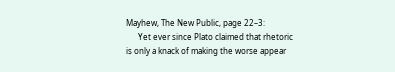Mayhew, The New Public, page 22–3:
      Yet ever since Plato claimed that rhetoric is only a knack of making the worse appear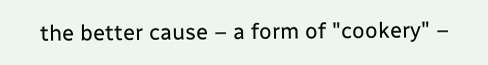the better cause – a form of "cookery" –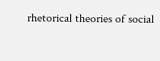rhetorical theories of social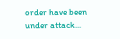order have been under attack...